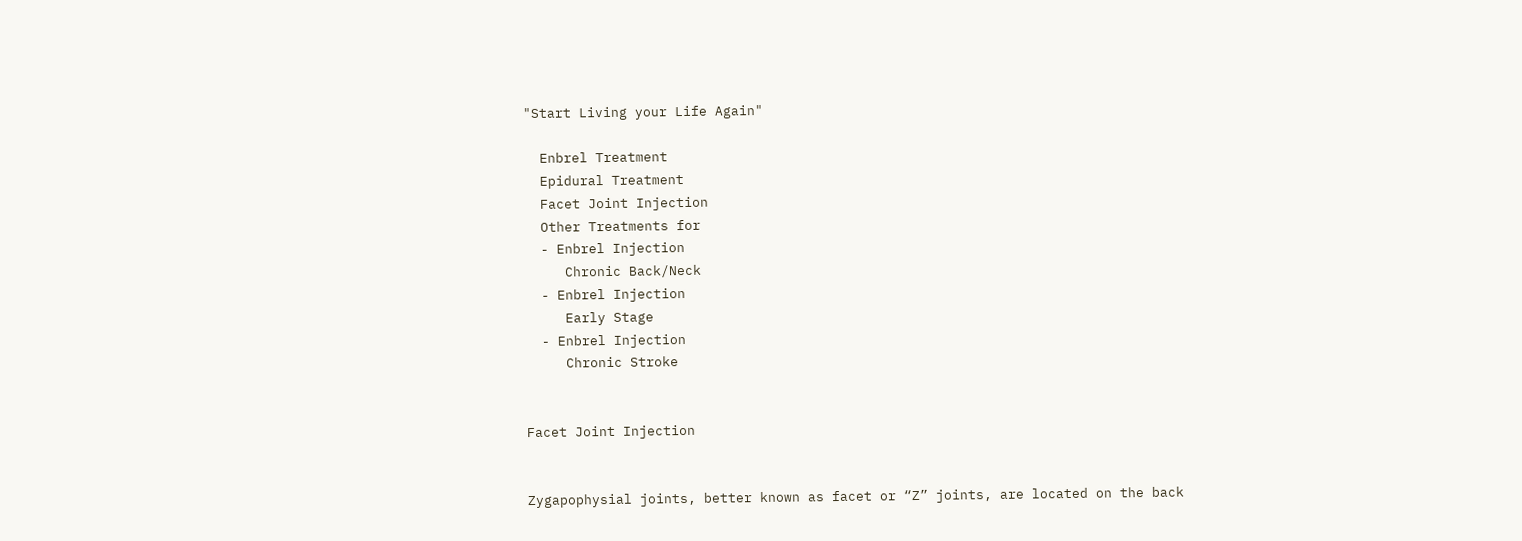"Start Living your Life Again"

  Enbrel Treatment
  Epidural Treatment
  Facet Joint Injection
  Other Treatments for
  - Enbrel Injection
     Chronic Back/Neck
  - Enbrel Injection
     Early Stage
  - Enbrel Injection
     Chronic Stroke


Facet Joint Injection


Zygapophysial joints, better known as facet or “Z” joints, are located on the back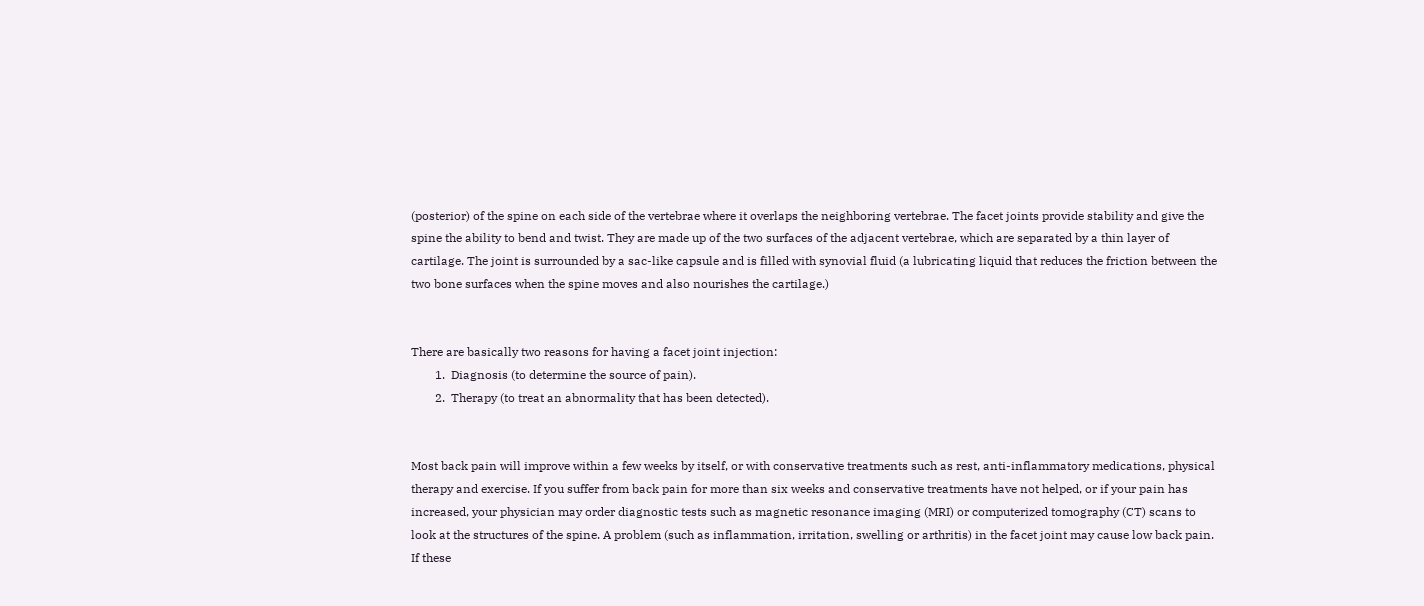(posterior) of the spine on each side of the vertebrae where it overlaps the neighboring vertebrae. The facet joints provide stability and give the spine the ability to bend and twist. They are made up of the two surfaces of the adjacent vertebrae, which are separated by a thin layer of cartilage. The joint is surrounded by a sac-like capsule and is filled with synovial fluid (a lubricating liquid that reduces the friction between the two bone surfaces when the spine moves and also nourishes the cartilage.)


There are basically two reasons for having a facet joint injection:
        1.  Diagnosis (to determine the source of pain).
        2.  Therapy (to treat an abnormality that has been detected).


Most back pain will improve within a few weeks by itself, or with conservative treatments such as rest, anti-inflammatory medications, physical therapy and exercise. If you suffer from back pain for more than six weeks and conservative treatments have not helped, or if your pain has increased, your physician may order diagnostic tests such as magnetic resonance imaging (MRI) or computerized tomography (CT) scans to look at the structures of the spine. A problem (such as inflammation, irritation, swelling or arthritis) in the facet joint may cause low back pain. If these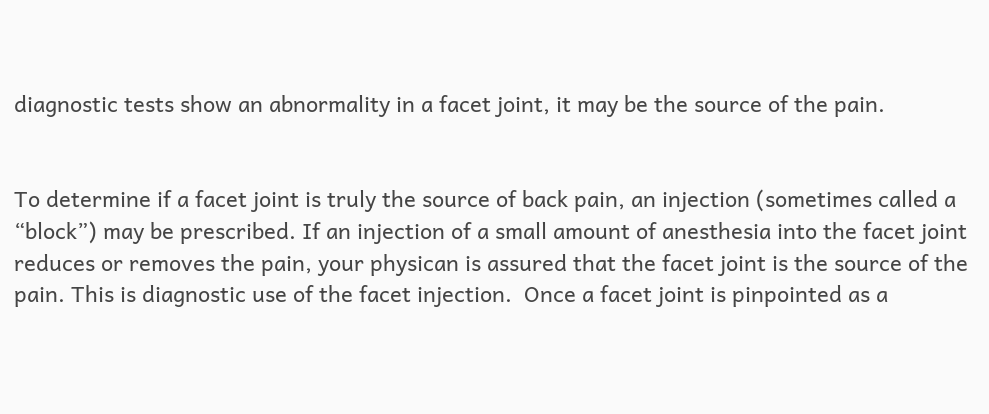diagnostic tests show an abnormality in a facet joint, it may be the source of the pain.


To determine if a facet joint is truly the source of back pain, an injection (sometimes called a “block”) may be prescribed. If an injection of a small amount of anesthesia into the facet joint reduces or removes the pain, your physican is assured that the facet joint is the source of the pain. This is diagnostic use of the facet injection.  Once a facet joint is pinpointed as a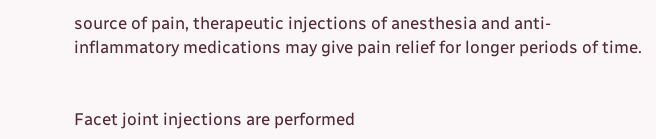source of pain, therapeutic injections of anesthesia and anti-inflammatory medications may give pain relief for longer periods of time.


Facet joint injections are performed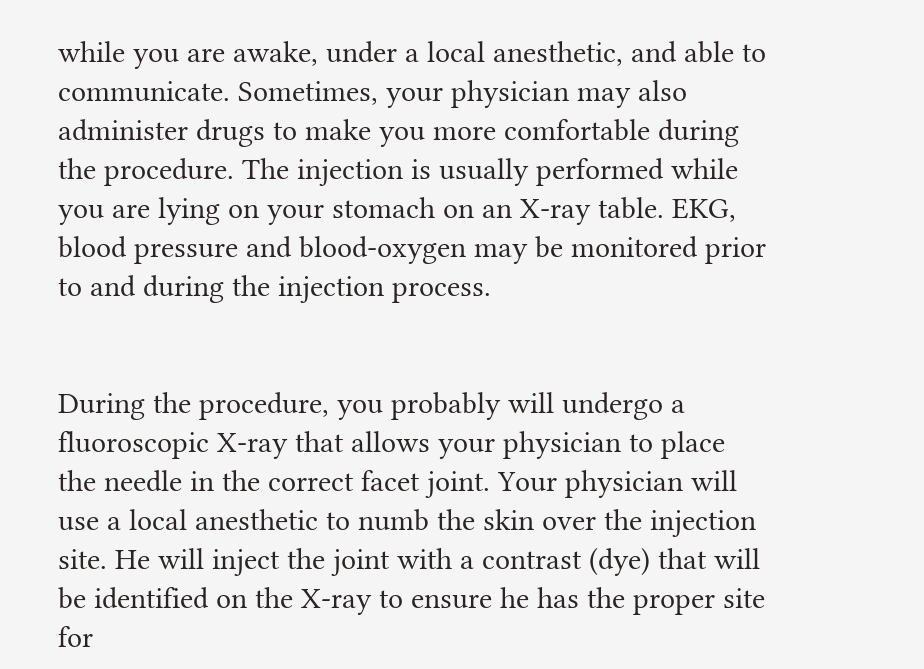while you are awake, under a local anesthetic, and able to communicate. Sometimes, your physician may also administer drugs to make you more comfortable during the procedure. The injection is usually performed while you are lying on your stomach on an X-ray table. EKG, blood pressure and blood-oxygen may be monitored prior to and during the injection process.


During the procedure, you probably will undergo a fluoroscopic X-ray that allows your physician to place the needle in the correct facet joint. Your physician will use a local anesthetic to numb the skin over the injection site. He will inject the joint with a contrast (dye) that will be identified on the X-ray to ensure he has the proper site for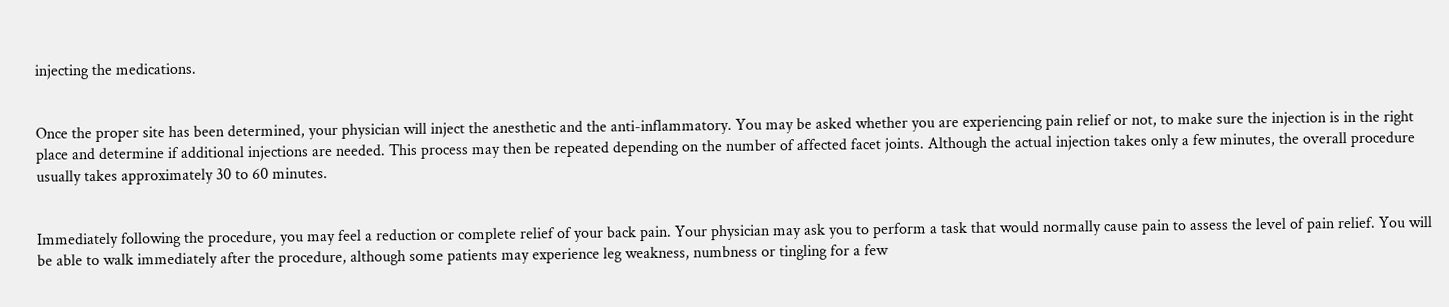injecting the medications.


Once the proper site has been determined, your physician will inject the anesthetic and the anti-inflammatory. You may be asked whether you are experiencing pain relief or not, to make sure the injection is in the right place and determine if additional injections are needed. This process may then be repeated depending on the number of affected facet joints. Although the actual injection takes only a few minutes, the overall procedure usually takes approximately 30 to 60 minutes.


Immediately following the procedure, you may feel a reduction or complete relief of your back pain. Your physician may ask you to perform a task that would normally cause pain to assess the level of pain relief. You will be able to walk immediately after the procedure, although some patients may experience leg weakness, numbness or tingling for a few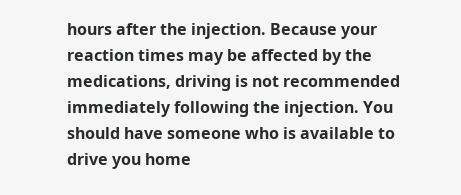hours after the injection. Because your reaction times may be affected by the medications, driving is not recommended immediately following the injection. You should have someone who is available to drive you home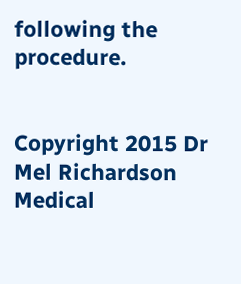following the procedure.


Copyright 2015 Dr Mel Richardson
Medical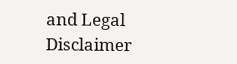and Legal Disclaimer